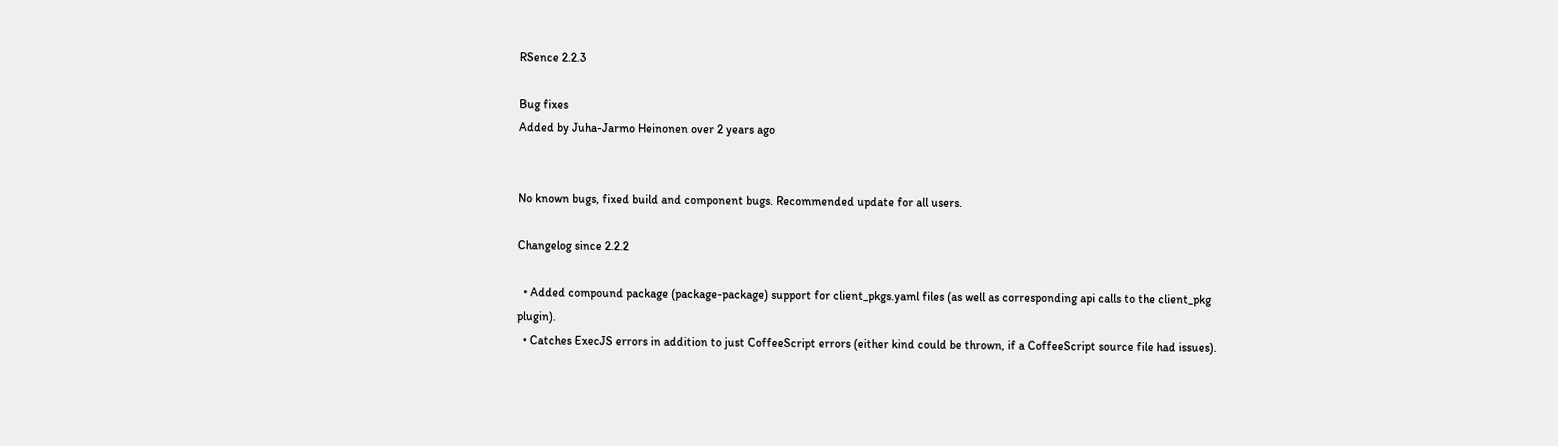RSence 2.2.3

Bug fixes
Added by Juha-Jarmo Heinonen over 2 years ago


No known bugs, fixed build and component bugs. Recommended update for all users.

Changelog since 2.2.2

  • Added compound package (package-package) support for client_pkgs.yaml files (as well as corresponding api calls to the client_pkg plugin).
  • Catches ExecJS errors in addition to just CoffeeScript errors (either kind could be thrown, if a CoffeeScript source file had issues).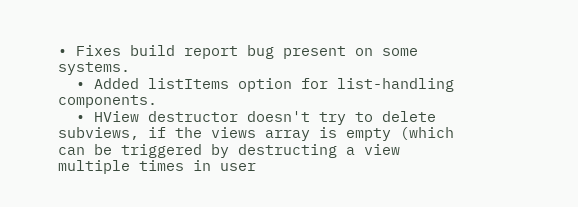• Fixes build report bug present on some systems.
  • Added listItems option for list-handling components.
  • HView destructor doesn't try to delete subviews, if the views array is empty (which can be triggered by destructing a view multiple times in user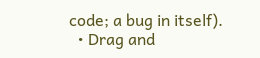code; a bug in itself).
  • Drag and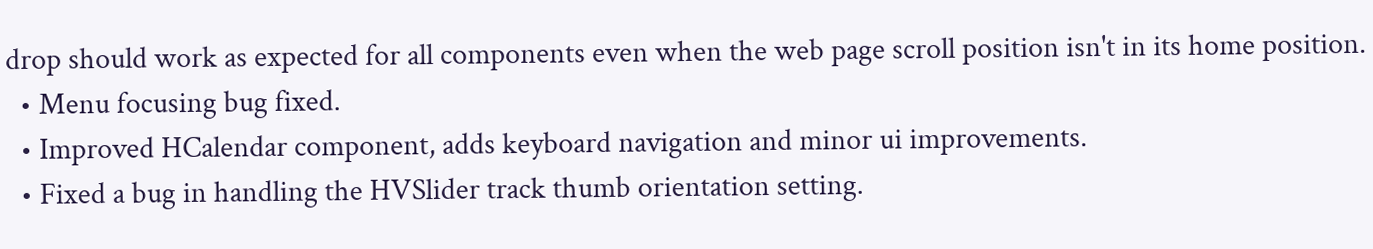drop should work as expected for all components even when the web page scroll position isn't in its home position.
  • Menu focusing bug fixed.
  • Improved HCalendar component, adds keyboard navigation and minor ui improvements.
  • Fixed a bug in handling the HVSlider track thumb orientation setting.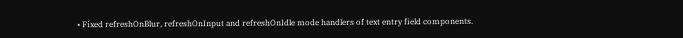• Fixed refreshOnBlur, refreshOnInput and refreshOnIdle mode handlers of text entry field components.